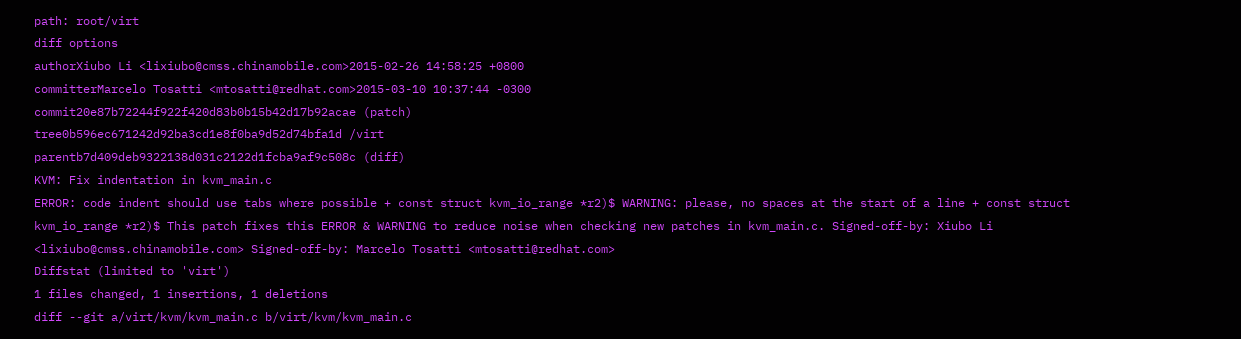path: root/virt
diff options
authorXiubo Li <lixiubo@cmss.chinamobile.com>2015-02-26 14:58:25 +0800
committerMarcelo Tosatti <mtosatti@redhat.com>2015-03-10 10:37:44 -0300
commit20e87b72244f922f420d83b0b15b42d17b92acae (patch)
tree0b596ec671242d92ba3cd1e8f0ba9d52d74bfa1d /virt
parentb7d409deb9322138d031c2122d1fcba9af9c508c (diff)
KVM: Fix indentation in kvm_main.c
ERROR: code indent should use tabs where possible + const struct kvm_io_range *r2)$ WARNING: please, no spaces at the start of a line + const struct kvm_io_range *r2)$ This patch fixes this ERROR & WARNING to reduce noise when checking new patches in kvm_main.c. Signed-off-by: Xiubo Li <lixiubo@cmss.chinamobile.com> Signed-off-by: Marcelo Tosatti <mtosatti@redhat.com>
Diffstat (limited to 'virt')
1 files changed, 1 insertions, 1 deletions
diff --git a/virt/kvm/kvm_main.c b/virt/kvm/kvm_main.c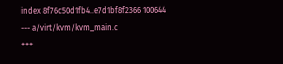index 8f76c50d1fb4..e7d1bf8f2366 100644
--- a/virt/kvm/kvm_main.c
+++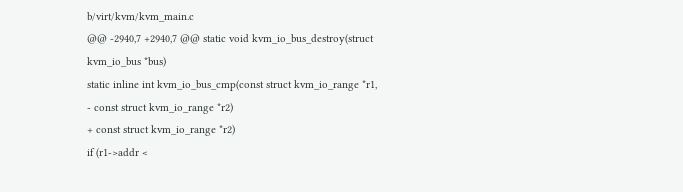b/virt/kvm/kvm_main.c
@@ -2940,7 +2940,7 @@ static void kvm_io_bus_destroy(struct kvm_io_bus *bus)
static inline int kvm_io_bus_cmp(const struct kvm_io_range *r1,
- const struct kvm_io_range *r2)
+ const struct kvm_io_range *r2)
if (r1->addr <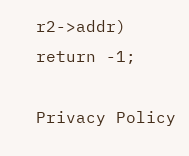r2->addr)
return -1;

Privacy Policy